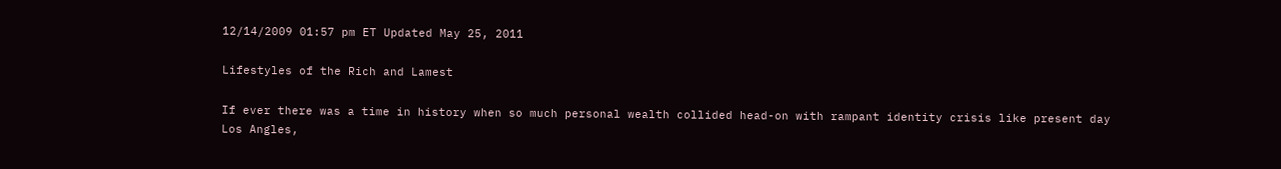12/14/2009 01:57 pm ET Updated May 25, 2011

Lifestyles of the Rich and Lamest

If ever there was a time in history when so much personal wealth collided head-on with rampant identity crisis like present day Los Angles,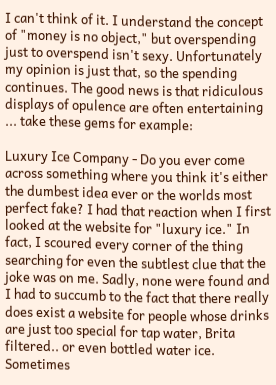I can't think of it. I understand the concept of "money is no object," but overspending just to overspend isn't sexy. Unfortunately my opinion is just that, so the spending continues. The good news is that ridiculous displays of opulence are often entertaining ... take these gems for example:

Luxury Ice Company - Do you ever come across something where you think it's either the dumbest idea ever or the worlds most perfect fake? I had that reaction when I first looked at the website for "luxury ice." In fact, I scoured every corner of the thing searching for even the subtlest clue that the joke was on me. Sadly, none were found and I had to succumb to the fact that there really does exist a website for people whose drinks are just too special for tap water, Brita filtered.. or even bottled water ice. Sometimes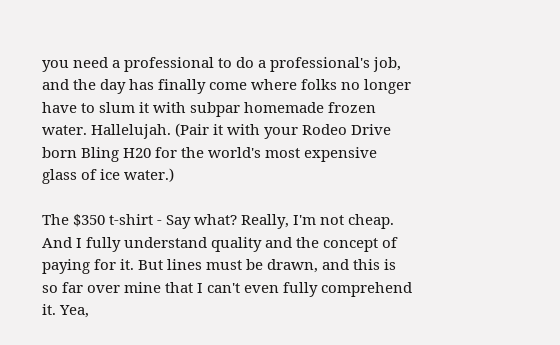you need a professional to do a professional's job, and the day has finally come where folks no longer have to slum it with subpar homemade frozen water. Hallelujah. (Pair it with your Rodeo Drive born Bling H20 for the world's most expensive glass of ice water.)

The $350 t-shirt - Say what? Really, I'm not cheap. And I fully understand quality and the concept of paying for it. But lines must be drawn, and this is so far over mine that I can't even fully comprehend it. Yea,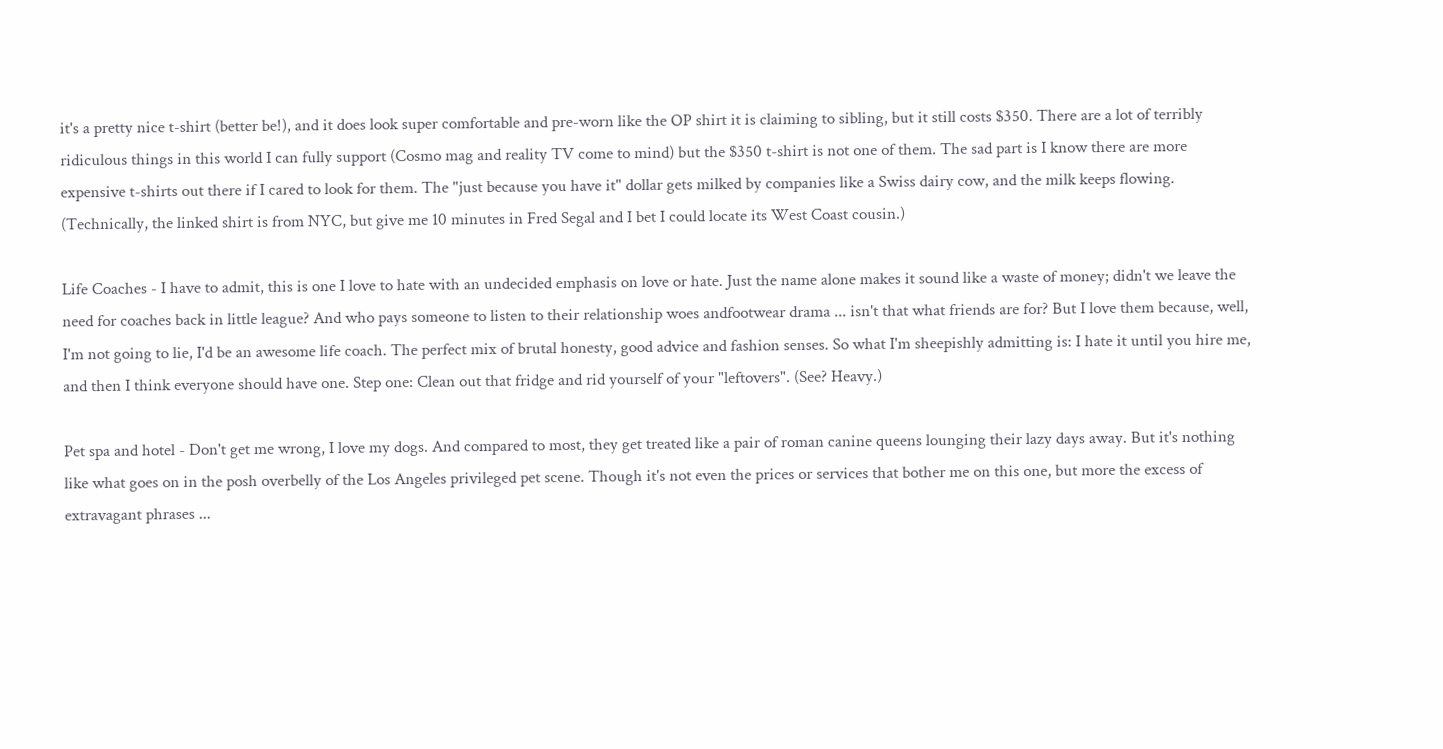it's a pretty nice t-shirt (better be!), and it does look super comfortable and pre-worn like the OP shirt it is claiming to sibling, but it still costs $350. There are a lot of terribly ridiculous things in this world I can fully support (Cosmo mag and reality TV come to mind) but the $350 t-shirt is not one of them. The sad part is I know there are more expensive t-shirts out there if I cared to look for them. The "just because you have it" dollar gets milked by companies like a Swiss dairy cow, and the milk keeps flowing. (Technically, the linked shirt is from NYC, but give me 10 minutes in Fred Segal and I bet I could locate its West Coast cousin.)

Life Coaches - I have to admit, this is one I love to hate with an undecided emphasis on love or hate. Just the name alone makes it sound like a waste of money; didn't we leave the need for coaches back in little league? And who pays someone to listen to their relationship woes andfootwear drama ... isn't that what friends are for? But I love them because, well, I'm not going to lie, I'd be an awesome life coach. The perfect mix of brutal honesty, good advice and fashion senses. So what I'm sheepishly admitting is: I hate it until you hire me, and then I think everyone should have one. Step one: Clean out that fridge and rid yourself of your "leftovers". (See? Heavy.)

Pet spa and hotel - Don't get me wrong, I love my dogs. And compared to most, they get treated like a pair of roman canine queens lounging their lazy days away. But it's nothing like what goes on in the posh overbelly of the Los Angeles privileged pet scene. Though it's not even the prices or services that bother me on this one, but more the excess of extravagant phrases ...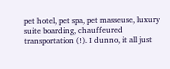pet hotel, pet spa, pet masseuse, luxury suite boarding, chauffeured transportation (!). I dunno, it all just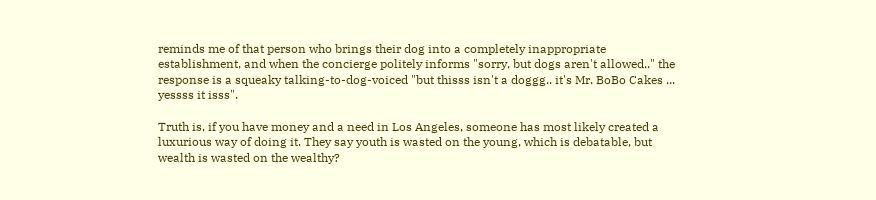reminds me of that person who brings their dog into a completely inappropriate establishment, and when the concierge politely informs "sorry, but dogs aren't allowed.." the response is a squeaky talking-to-dog-voiced "but thisss isn't a doggg.. it's Mr. BoBo Cakes ... yessss it isss".

Truth is, if you have money and a need in Los Angeles, someone has most likely created a luxurious way of doing it. They say youth is wasted on the young, which is debatable, but wealth is wasted on the wealthy?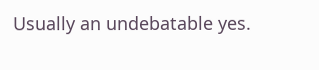Usually an undebatable yes.